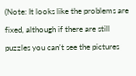(Note: It looks like the problems are fixed, although if there are still puzzles you can’t see the pictures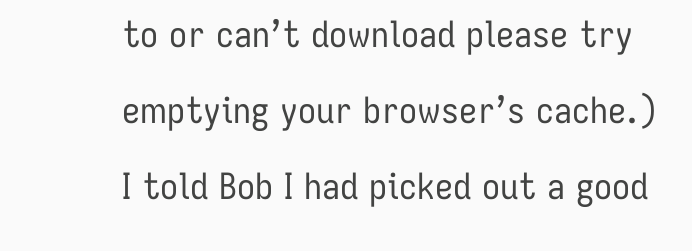to or can’t download please try emptying your browser’s cache.)
I told Bob I had picked out a good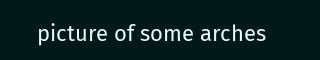picture of some arches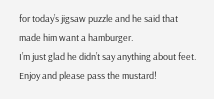for today’s jigsaw puzzle and he said that made him want a hamburger.
I’m just glad he didn’t say anything about feet.
Enjoy and please pass the mustard!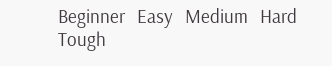Beginner   Easy   Medium   Hard   Tough